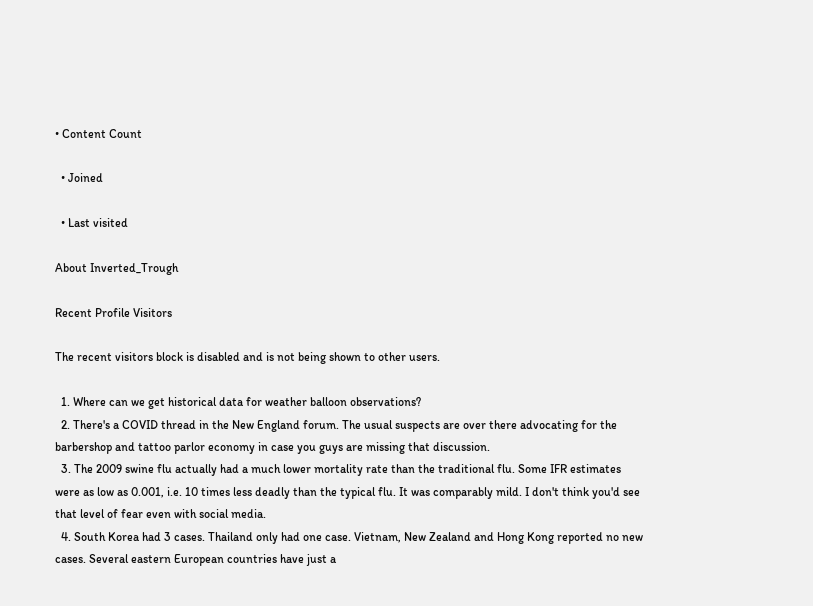• Content Count

  • Joined

  • Last visited

About Inverted_Trough

Recent Profile Visitors

The recent visitors block is disabled and is not being shown to other users.

  1. Where can we get historical data for weather balloon observations?
  2. There's a COVID thread in the New England forum. The usual suspects are over there advocating for the barbershop and tattoo parlor economy in case you guys are missing that discussion.
  3. The 2009 swine flu actually had a much lower mortality rate than the traditional flu. Some IFR estimates were as low as 0.001, i.e. 10 times less deadly than the typical flu. It was comparably mild. I don't think you'd see that level of fear even with social media.
  4. South Korea had 3 cases. Thailand only had one case. Vietnam, New Zealand and Hong Kong reported no new cases. Several eastern European countries have just a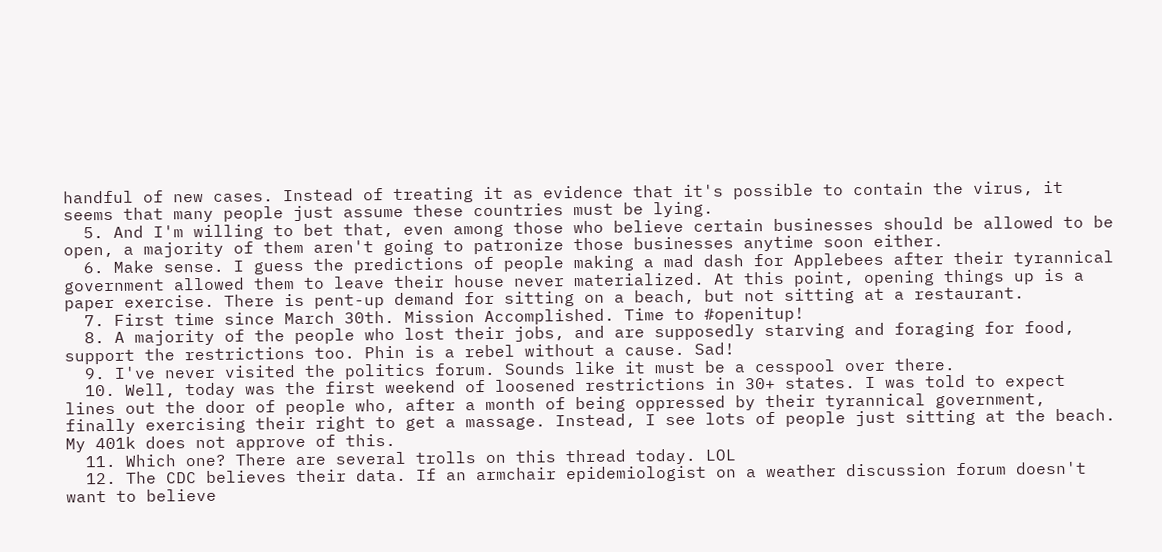handful of new cases. Instead of treating it as evidence that it's possible to contain the virus, it seems that many people just assume these countries must be lying.
  5. And I'm willing to bet that, even among those who believe certain businesses should be allowed to be open, a majority of them aren't going to patronize those businesses anytime soon either.
  6. Make sense. I guess the predictions of people making a mad dash for Applebees after their tyrannical government allowed them to leave their house never materialized. At this point, opening things up is a paper exercise. There is pent-up demand for sitting on a beach, but not sitting at a restaurant.
  7. First time since March 30th. Mission Accomplished. Time to #openitup!
  8. A majority of the people who lost their jobs, and are supposedly starving and foraging for food, support the restrictions too. Phin is a rebel without a cause. Sad!
  9. I've never visited the politics forum. Sounds like it must be a cesspool over there.
  10. Well, today was the first weekend of loosened restrictions in 30+ states. I was told to expect lines out the door of people who, after a month of being oppressed by their tyrannical government, finally exercising their right to get a massage. Instead, I see lots of people just sitting at the beach. My 401k does not approve of this.
  11. Which one? There are several trolls on this thread today. LOL
  12. The CDC believes their data. If an armchair epidemiologist on a weather discussion forum doesn't want to believe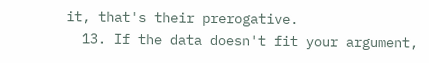it, that's their prerogative.
  13. If the data doesn't fit your argument,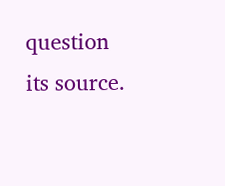question its source.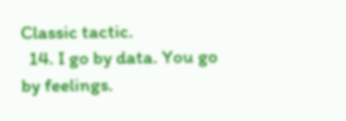Classic tactic.
  14. I go by data. You go by feelings.